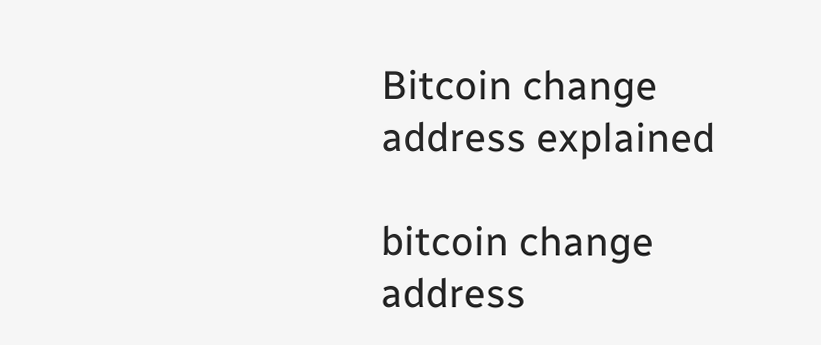Bitcoin change address explained

bitcoin change address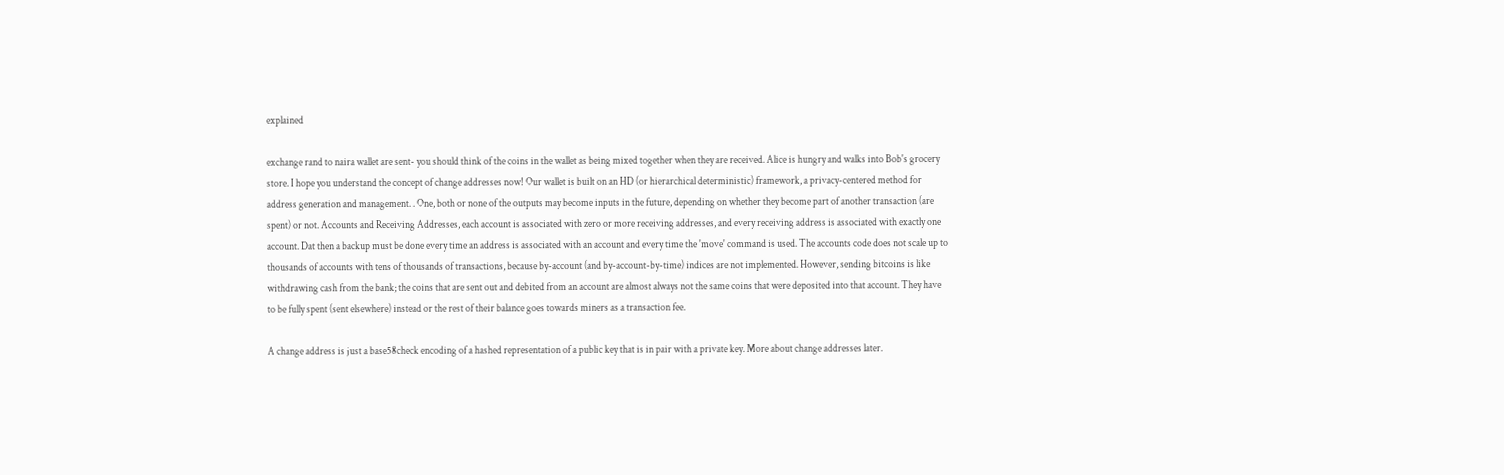explained

exchange rand to naira wallet are sent- you should think of the coins in the wallet as being mixed together when they are received. Alice is hungry and walks into Bob's grocery store. I hope you understand the concept of change addresses now! Our wallet is built on an HD (or hierarchical deterministic) framework, a privacy-centered method for address generation and management. . One, both or none of the outputs may become inputs in the future, depending on whether they become part of another transaction (are spent) or not. Accounts and Receiving Addresses, each account is associated with zero or more receiving addresses, and every receiving address is associated with exactly one account. Dat then a backup must be done every time an address is associated with an account and every time the 'move' command is used. The accounts code does not scale up to thousands of accounts with tens of thousands of transactions, because by-account (and by-account-by-time) indices are not implemented. However, sending bitcoins is like withdrawing cash from the bank; the coins that are sent out and debited from an account are almost always not the same coins that were deposited into that account. They have to be fully spent (sent elsewhere) instead or the rest of their balance goes towards miners as a transaction fee.

A change address is just a base58check encoding of a hashed representation of a public key that is in pair with a private key. More about change addresses later.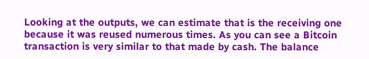Looking at the outputs, we can estimate that is the receiving one because it was reused numerous times. As you can see a Bitcoin transaction is very similar to that made by cash. The balance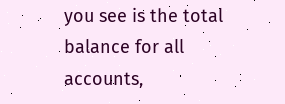you see is the total balance for all accounts,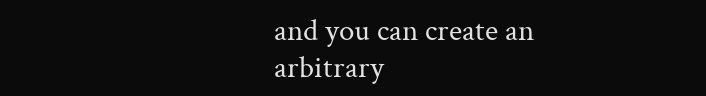and you can create an arbitrary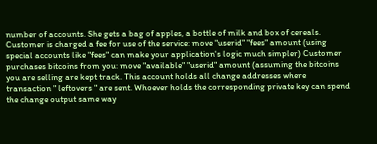number of accounts. She gets a bag of apples, a bottle of milk and box of cereals. Customer is charged a fee for use of the service: move "userid" "fees" amount (using special accounts like "fees" can make your application's logic much simpler) Customer purchases bitcoins from you: move "available" "userid" amount (assuming the bitcoins you are selling are kept track. This account holds all change addresses where transaction " leftovers " are sent. Whoever holds the corresponding private key can spend the change output same way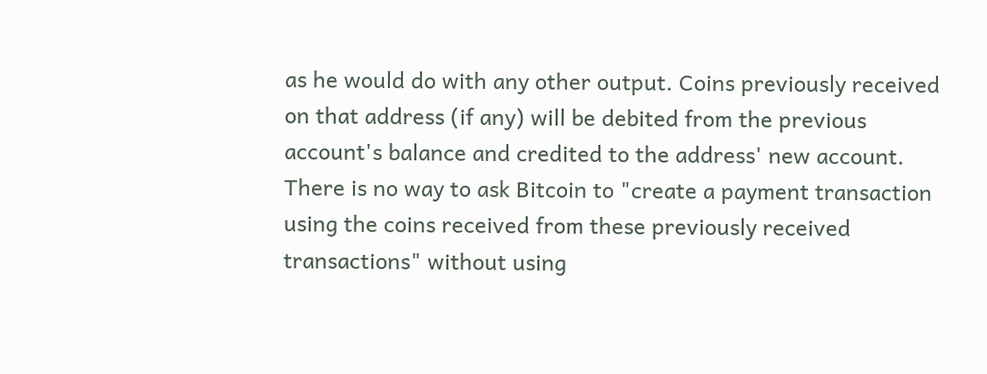as he would do with any other output. Coins previously received on that address (if any) will be debited from the previous account's balance and credited to the address' new account. There is no way to ask Bitcoin to "create a payment transaction using the coins received from these previously received transactions" without using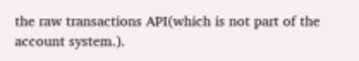the raw transactions API(which is not part of the account system.).